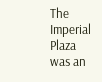The Imperial Plaza was an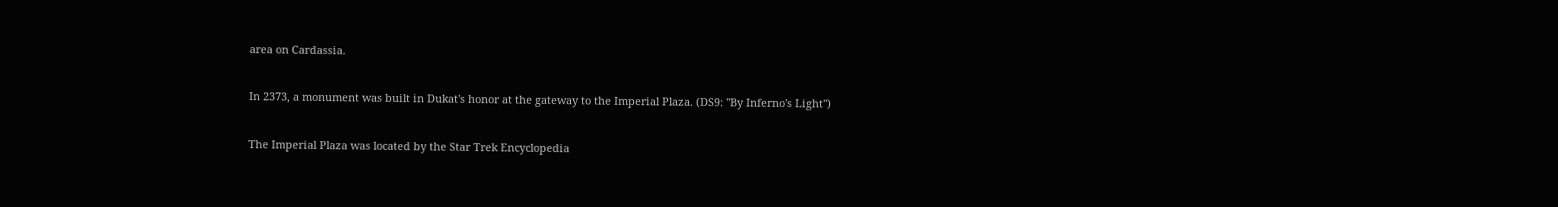area on Cardassia.

In 2373, a monument was built in Dukat's honor at the gateway to the Imperial Plaza. (DS9: "By Inferno's Light")

The Imperial Plaza was located by the Star Trek Encyclopedia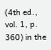(4th ed., vol. 1, p. 360) in the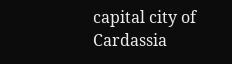capital city of Cardassia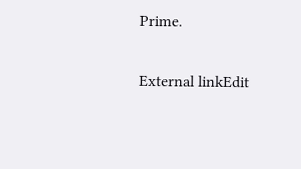Prime.

External linkEdit